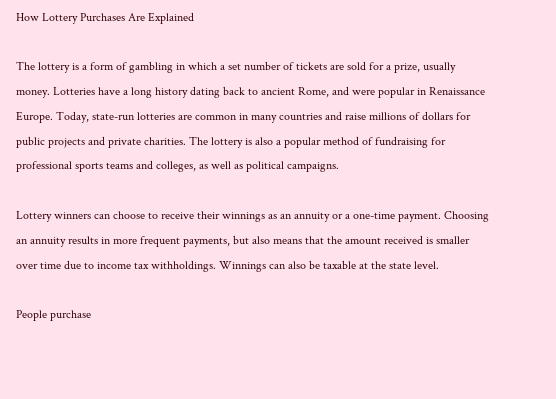How Lottery Purchases Are Explained

The lottery is a form of gambling in which a set number of tickets are sold for a prize, usually money. Lotteries have a long history dating back to ancient Rome, and were popular in Renaissance Europe. Today, state-run lotteries are common in many countries and raise millions of dollars for public projects and private charities. The lottery is also a popular method of fundraising for professional sports teams and colleges, as well as political campaigns.

Lottery winners can choose to receive their winnings as an annuity or a one-time payment. Choosing an annuity results in more frequent payments, but also means that the amount received is smaller over time due to income tax withholdings. Winnings can also be taxable at the state level.

People purchase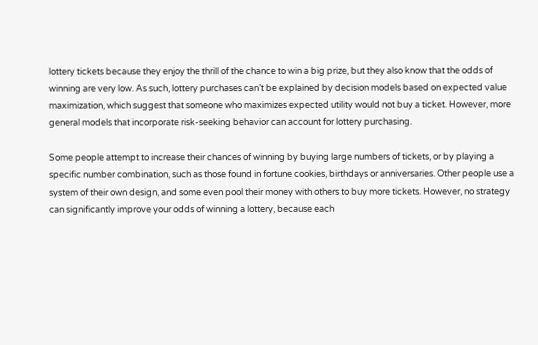lottery tickets because they enjoy the thrill of the chance to win a big prize, but they also know that the odds of winning are very low. As such, lottery purchases can’t be explained by decision models based on expected value maximization, which suggest that someone who maximizes expected utility would not buy a ticket. However, more general models that incorporate risk-seeking behavior can account for lottery purchasing.

Some people attempt to increase their chances of winning by buying large numbers of tickets, or by playing a specific number combination, such as those found in fortune cookies, birthdays or anniversaries. Other people use a system of their own design, and some even pool their money with others to buy more tickets. However, no strategy can significantly improve your odds of winning a lottery, because each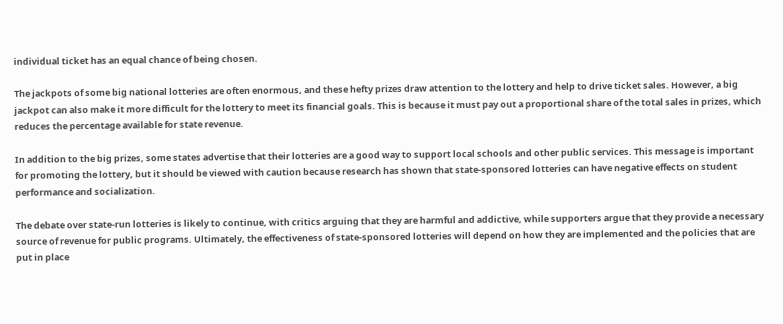individual ticket has an equal chance of being chosen.

The jackpots of some big national lotteries are often enormous, and these hefty prizes draw attention to the lottery and help to drive ticket sales. However, a big jackpot can also make it more difficult for the lottery to meet its financial goals. This is because it must pay out a proportional share of the total sales in prizes, which reduces the percentage available for state revenue.

In addition to the big prizes, some states advertise that their lotteries are a good way to support local schools and other public services. This message is important for promoting the lottery, but it should be viewed with caution because research has shown that state-sponsored lotteries can have negative effects on student performance and socialization.

The debate over state-run lotteries is likely to continue, with critics arguing that they are harmful and addictive, while supporters argue that they provide a necessary source of revenue for public programs. Ultimately, the effectiveness of state-sponsored lotteries will depend on how they are implemented and the policies that are put in place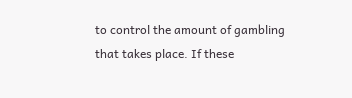to control the amount of gambling that takes place. If these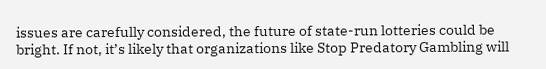issues are carefully considered, the future of state-run lotteries could be bright. If not, it’s likely that organizations like Stop Predatory Gambling will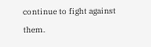continue to fight against them.